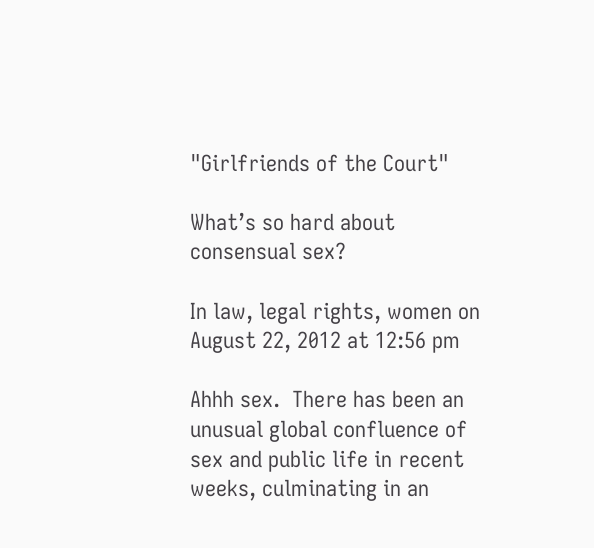"Girlfriends of the Court"

What’s so hard about consensual sex?

In law, legal rights, women on August 22, 2012 at 12:56 pm

Ahhh sex.  There has been an unusual global confluence of sex and public life in recent weeks, culminating in an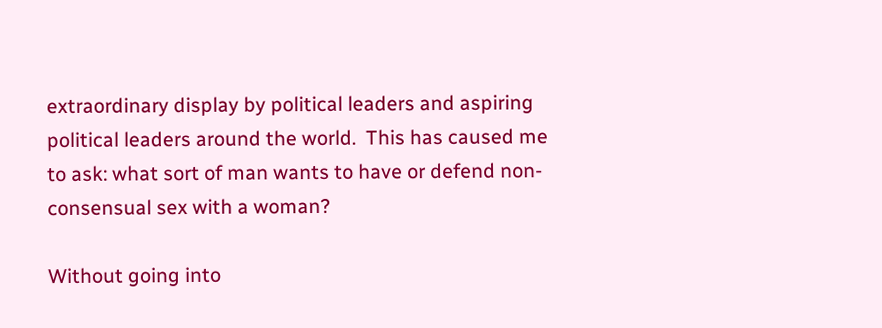extraordinary display by political leaders and aspiring political leaders around the world.  This has caused me to ask: what sort of man wants to have or defend non-consensual sex with a woman?

Without going into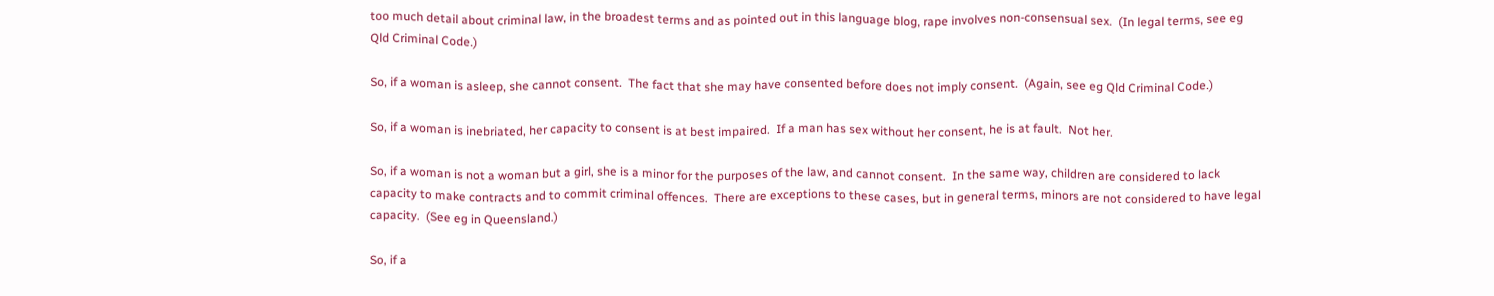too much detail about criminal law, in the broadest terms and as pointed out in this language blog, rape involves non-consensual sex.  (In legal terms, see eg Qld Criminal Code.)

So, if a woman is asleep, she cannot consent.  The fact that she may have consented before does not imply consent.  (Again, see eg Qld Criminal Code.)

So, if a woman is inebriated, her capacity to consent is at best impaired.  If a man has sex without her consent, he is at fault.  Not her.

So, if a woman is not a woman but a girl, she is a minor for the purposes of the law, and cannot consent.  In the same way, children are considered to lack capacity to make contracts and to commit criminal offences.  There are exceptions to these cases, but in general terms, minors are not considered to have legal capacity.  (See eg in Queensland.)

So, if a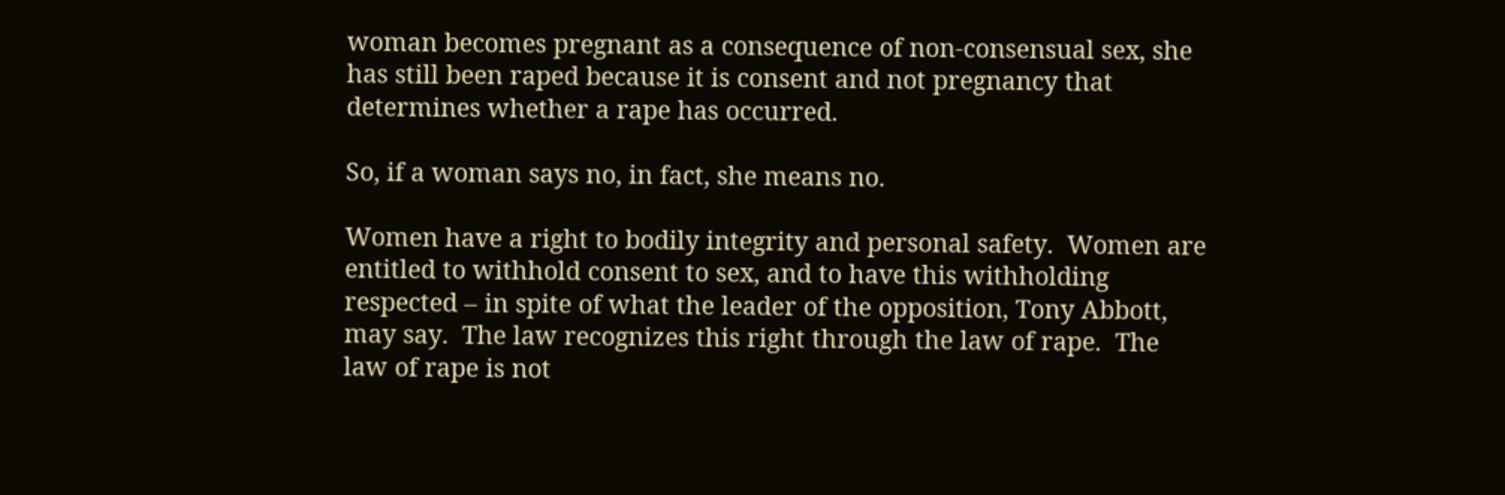woman becomes pregnant as a consequence of non-consensual sex, she has still been raped because it is consent and not pregnancy that determines whether a rape has occurred.

So, if a woman says no, in fact, she means no.

Women have a right to bodily integrity and personal safety.  Women are entitled to withhold consent to sex, and to have this withholding respected – in spite of what the leader of the opposition, Tony Abbott, may say.  The law recognizes this right through the law of rape.  The law of rape is not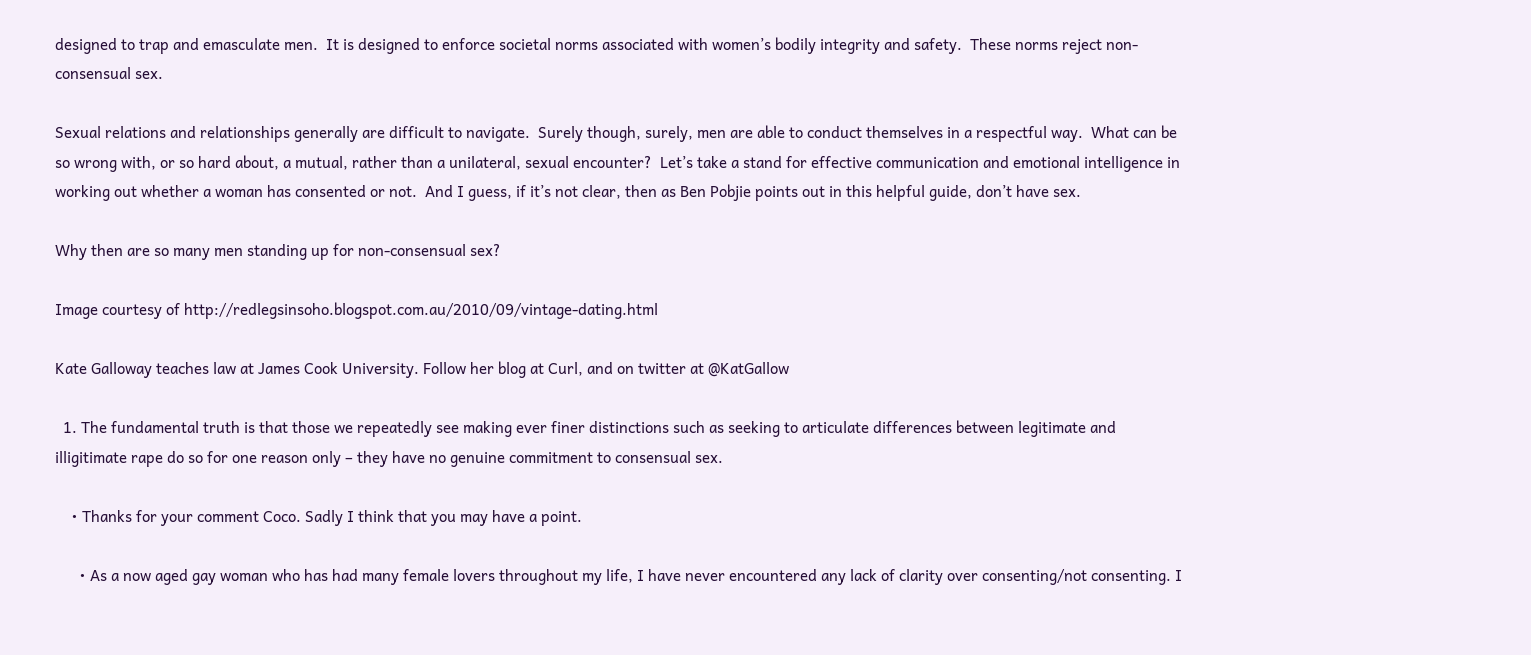designed to trap and emasculate men.  It is designed to enforce societal norms associated with women’s bodily integrity and safety.  These norms reject non-consensual sex.

Sexual relations and relationships generally are difficult to navigate.  Surely though, surely, men are able to conduct themselves in a respectful way.  What can be so wrong with, or so hard about, a mutual, rather than a unilateral, sexual encounter?  Let’s take a stand for effective communication and emotional intelligence in working out whether a woman has consented or not.  And I guess, if it’s not clear, then as Ben Pobjie points out in this helpful guide, don’t have sex.

Why then are so many men standing up for non-consensual sex?

Image courtesy of http://redlegsinsoho.blogspot.com.au/2010/09/vintage-dating.html

Kate Galloway teaches law at James Cook University. Follow her blog at Curl, and on twitter at @KatGallow

  1. The fundamental truth is that those we repeatedly see making ever finer distinctions such as seeking to articulate differences between legitimate and illigitimate rape do so for one reason only – they have no genuine commitment to consensual sex.

    • Thanks for your comment Coco. Sadly I think that you may have a point.

      • As a now aged gay woman who has had many female lovers throughout my life, I have never encountered any lack of clarity over consenting/not consenting. I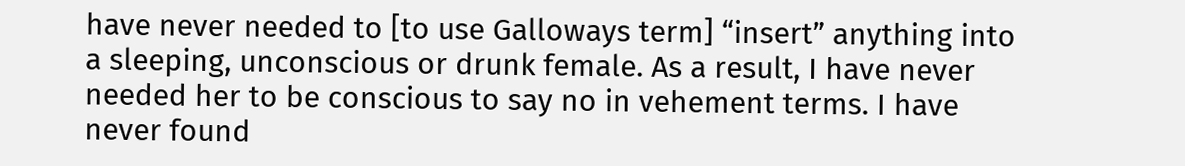have never needed to [to use Galloways term] “insert” anything into a sleeping, unconscious or drunk female. As a result, I have never needed her to be conscious to say no in vehement terms. I have never found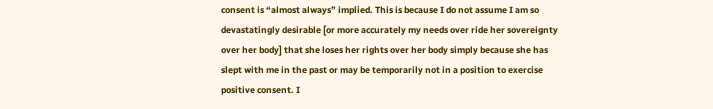consent is “almost always” implied. This is because I do not assume I am so devastatingly desirable [or more accurately my needs over ride her sovereignty over her body] that she loses her rights over her body simply because she has slept with me in the past or may be temporarily not in a position to exercise positive consent. I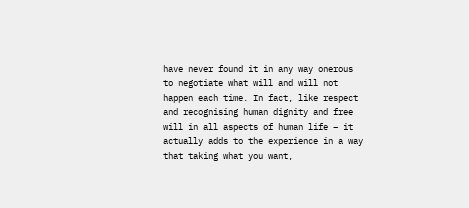have never found it in any way onerous to negotiate what will and will not happen each time. In fact, like respect and recognising human dignity and free will in all aspects of human life – it actually adds to the experience in a way that taking what you want,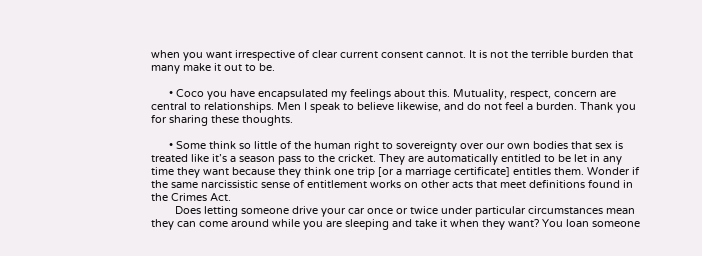when you want irrespective of clear current consent cannot. It is not the terrible burden that many make it out to be.

      • Coco you have encapsulated my feelings about this. Mutuality, respect, concern are central to relationships. Men I speak to believe likewise, and do not feel a burden. Thank you for sharing these thoughts.

      • Some think so little of the human right to sovereignty over our own bodies that sex is treated like it’s a season pass to the cricket. They are automatically entitled to be let in any time they want because they think one trip [or a marriage certificate] entitles them. Wonder if the same narcissistic sense of entitlement works on other acts that meet definitions found in the Crimes Act.
        Does letting someone drive your car once or twice under particular circumstances mean they can come around while you are sleeping and take it when they want? You loan someone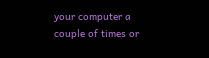your computer a couple of times or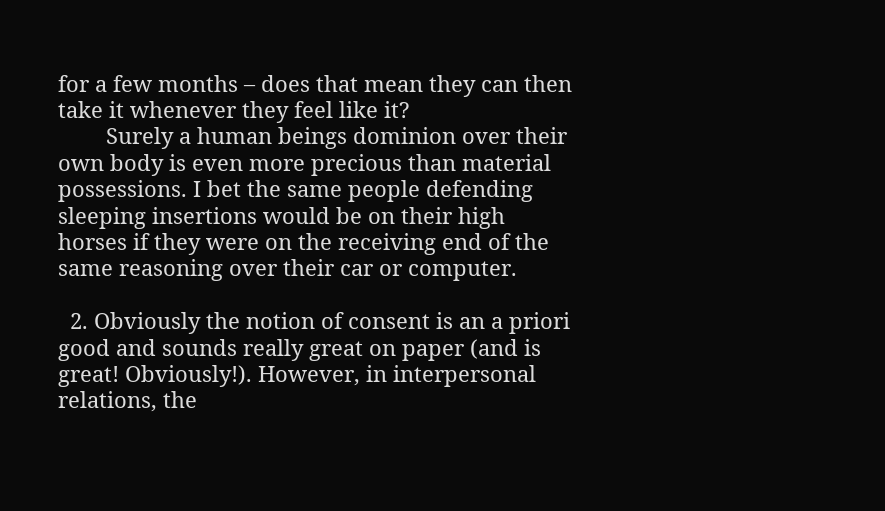for a few months – does that mean they can then take it whenever they feel like it?
        Surely a human beings dominion over their own body is even more precious than material possessions. I bet the same people defending sleeping insertions would be on their high horses if they were on the receiving end of the same reasoning over their car or computer.

  2. Obviously the notion of consent is an a priori good and sounds really great on paper (and is great! Obviously!). However, in interpersonal relations, the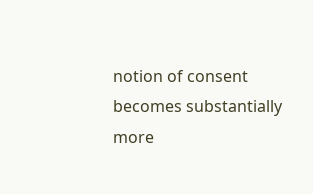notion of consent becomes substantially more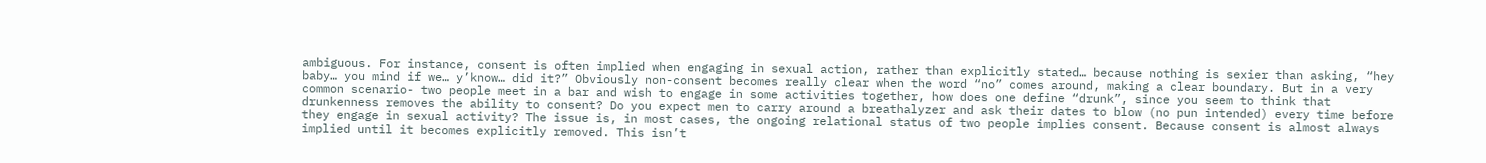ambiguous. For instance, consent is often implied when engaging in sexual action, rather than explicitly stated… because nothing is sexier than asking, “hey baby… you mind if we… y’know… did it?” Obviously non-consent becomes really clear when the word “no” comes around, making a clear boundary. But in a very common scenario- two people meet in a bar and wish to engage in some activities together, how does one define “drunk”, since you seem to think that drunkenness removes the ability to consent? Do you expect men to carry around a breathalyzer and ask their dates to blow (no pun intended) every time before they engage in sexual activity? The issue is, in most cases, the ongoing relational status of two people implies consent. Because consent is almost always implied until it becomes explicitly removed. This isn’t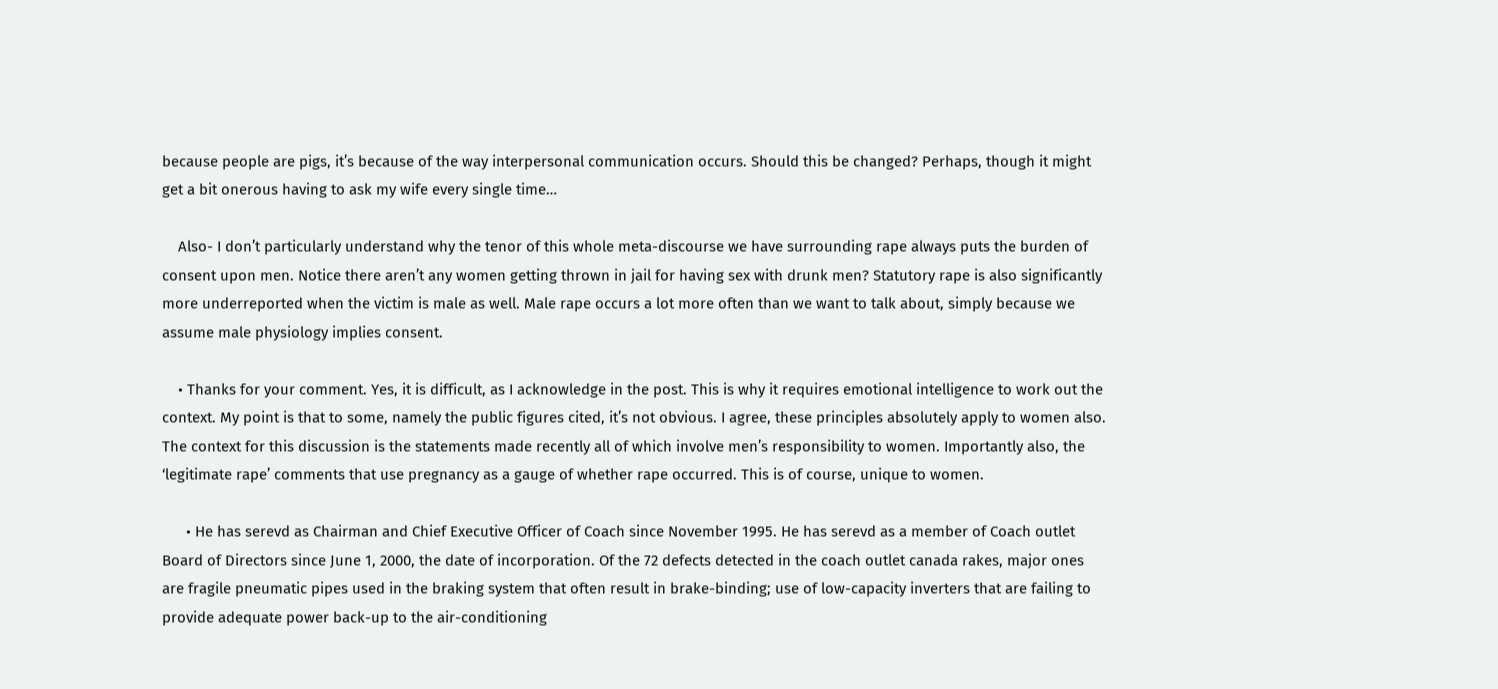because people are pigs, it’s because of the way interpersonal communication occurs. Should this be changed? Perhaps, though it might get a bit onerous having to ask my wife every single time…

    Also- I don’t particularly understand why the tenor of this whole meta-discourse we have surrounding rape always puts the burden of consent upon men. Notice there aren’t any women getting thrown in jail for having sex with drunk men? Statutory rape is also significantly more underreported when the victim is male as well. Male rape occurs a lot more often than we want to talk about, simply because we assume male physiology implies consent.

    • Thanks for your comment. Yes, it is difficult, as I acknowledge in the post. This is why it requires emotional intelligence to work out the context. My point is that to some, namely the public figures cited, it’s not obvious. I agree, these principles absolutely apply to women also. The context for this discussion is the statements made recently all of which involve men’s responsibility to women. Importantly also, the ‘legitimate rape’ comments that use pregnancy as a gauge of whether rape occurred. This is of course, unique to women.

      • He has serevd as Chairman and Chief Executive Officer of Coach since November 1995. He has serevd as a member of Coach outlet Board of Directors since June 1, 2000, the date of incorporation. Of the 72 defects detected in the coach outlet canada rakes, major ones are fragile pneumatic pipes used in the braking system that often result in brake-binding; use of low-capacity inverters that are failing to provide adequate power back-up to the air-conditioning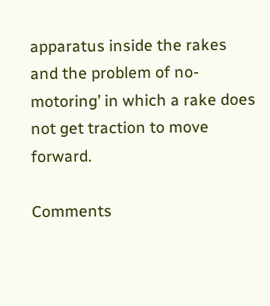apparatus inside the rakes and the problem of no-motoring’ in which a rake does not get traction to move forward.

Comments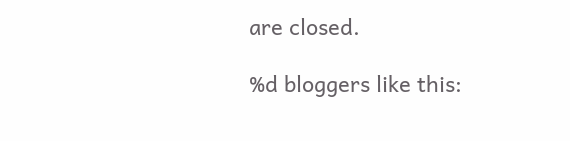are closed.

%d bloggers like this: